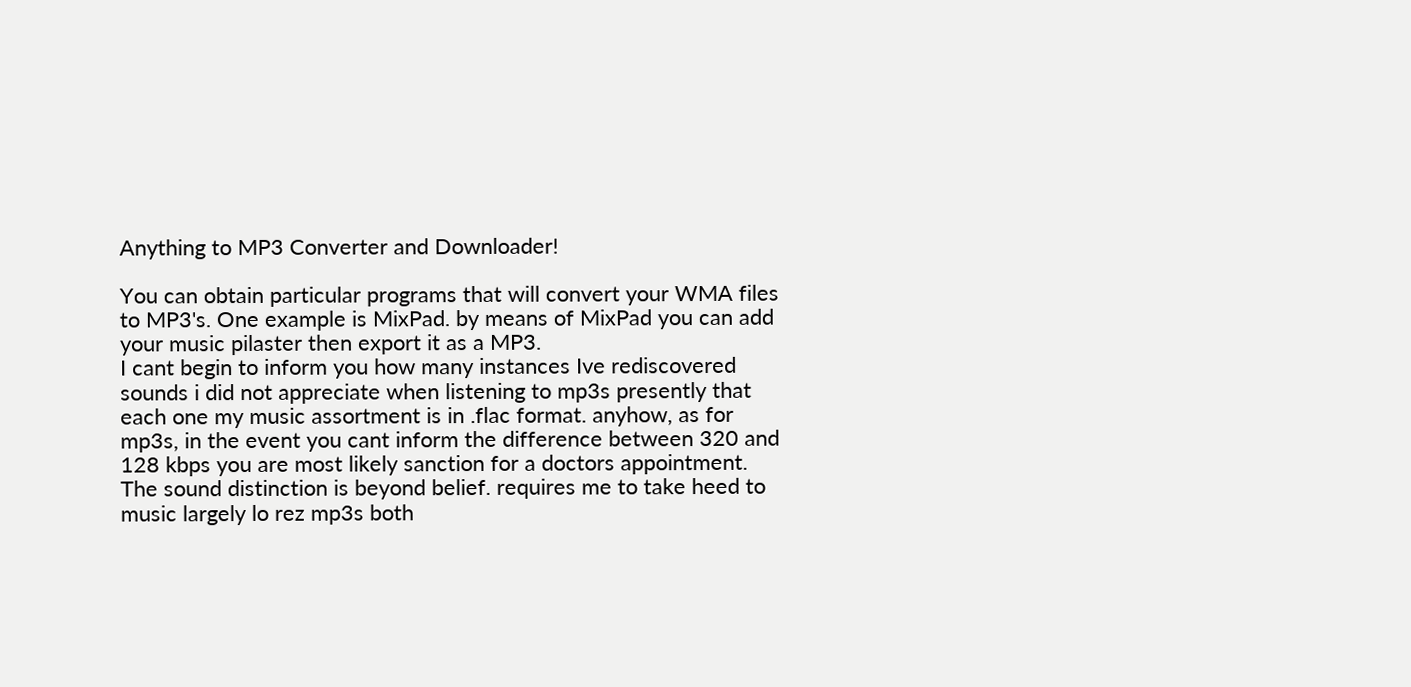Anything to MP3 Converter and Downloader!

You can obtain particular programs that will convert your WMA files to MP3's. One example is MixPad. by means of MixPad you can add your music pilaster then export it as a MP3.
I cant begin to inform you how many instances Ive rediscovered sounds i did not appreciate when listening to mp3s presently that each one my music assortment is in .flac format. anyhow, as for mp3s, in the event you cant inform the difference between 320 and 128 kbps you are most likely sanction for a doctors appointment. The sound distinction is beyond belief. requires me to take heed to music largely lo rez mp3s both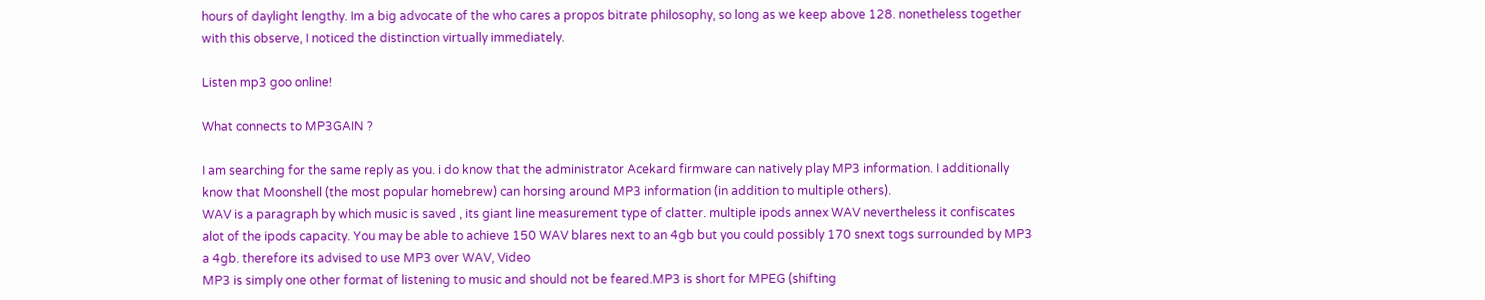hours of daylight lengthy. Im a big advocate of the who cares a propos bitrate philosophy, so long as we keep above 128. nonetheless together with this observe, I noticed the distinction virtually immediately.

Listen mp3 goo online!

What connects to MP3GAIN ?

I am searching for the same reply as you. i do know that the administrator Acekard firmware can natively play MP3 information. I additionally know that Moonshell (the most popular homebrew) can horsing around MP3 information (in addition to multiple others).
WAV is a paragraph by which music is saved , its giant line measurement type of clatter. multiple ipods annex WAV nevertheless it confiscates alot of the ipods capacity. You may be able to achieve 150 WAV blares next to an 4gb but you could possibly 170 snext togs surrounded by MP3 a 4gb. therefore its advised to use MP3 over WAV, Video
MP3 is simply one other format of listening to music and should not be feared.MP3 is short for MPEG (shifting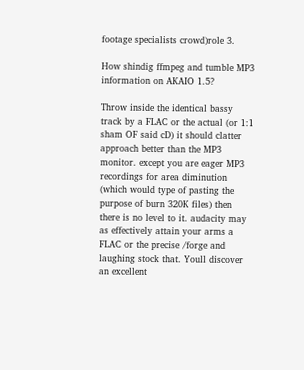footage specialists crowd)role 3.

How shindig ffmpeg and tumble MP3 information on AKAIO 1.5?

Throw inside the identical bassy track by a FLAC or the actual (or 1:1 sham OF said cD) it should clatter approach better than the MP3 monitor. except you are eager MP3 recordings for area diminution (which would type of pasting the purpose of burn 320K files) then there is no level to it. audacity may as effectively attain your arms a FLAC or the precise /forge and laughing stock that. Youll discover an excellent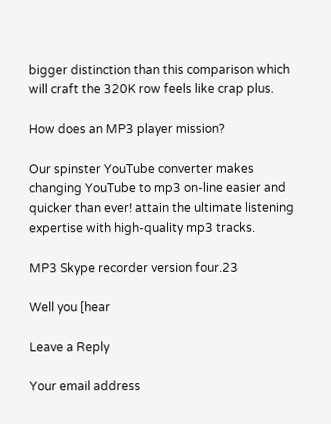bigger distinction than this comparison which will craft the 320K row feels like crap plus.

How does an MP3 player mission?

Our spinster YouTube converter makes changing YouTube to mp3 on-line easier and quicker than ever! attain the ultimate listening expertise with high-quality mp3 tracks.

MP3 Skype recorder version four.23

Well you [hear

Leave a Reply

Your email address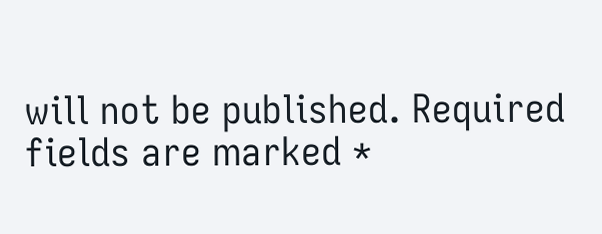will not be published. Required fields are marked *